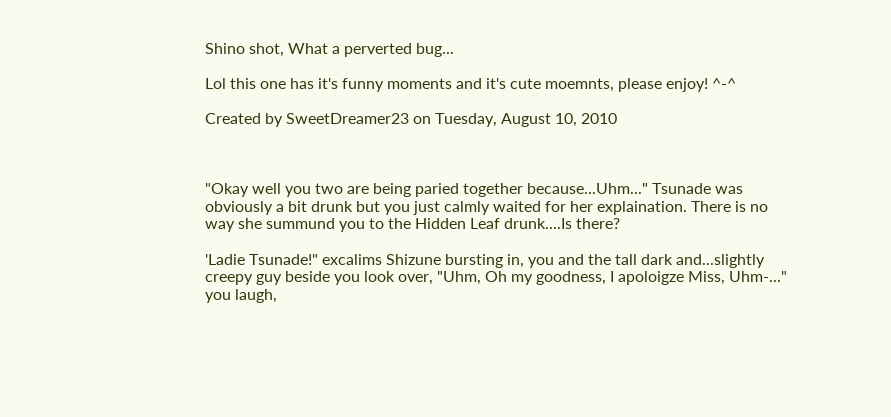Shino shot, What a perverted bug...

Lol this one has it's funny moments and it's cute moemnts, please enjoy! ^-^

Created by SweetDreamer23 on Tuesday, August 10, 2010



"Okay well you two are being paried together because...Uhm..." Tsunade was obviously a bit drunk but you just calmly waited for her explaination. There is no way she summund you to the Hidden Leaf drunk....Is there?

'Ladie Tsunade!" excalims Shizune bursting in, you and the tall dark and...slightly creepy guy beside you look over, "Uhm, Oh my goodness, I apoloigze Miss, Uhm-..." you laugh,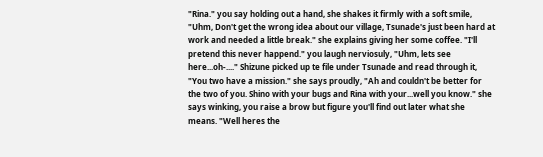"Rina." you say holding out a hand, she shakes it firmly with a soft smile, "Uhm, Don't get the wrong idea about our village, Tsunade's just been hard at work and needed a little break." she explains giving her some coffee. "I'll pretend this never happend." you laugh nerviosuly, "Uhm, lets see here...oh-...." Shizune picked up te file under Tsunade and read through it, "You two have a mission." she says proudly, "Ah and couldn't be better for the two of you. Shino with your bugs and Rina with your...well you know." she says winking, you raise a brow but figure you'll find out later what she means. "Well heres the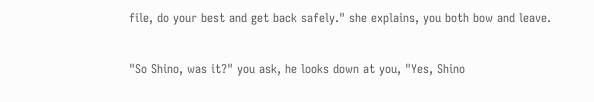file, do your best and get back safely." she explains, you both bow and leave.

"So Shino, was it?" you ask, he looks down at you, "Yes, Shino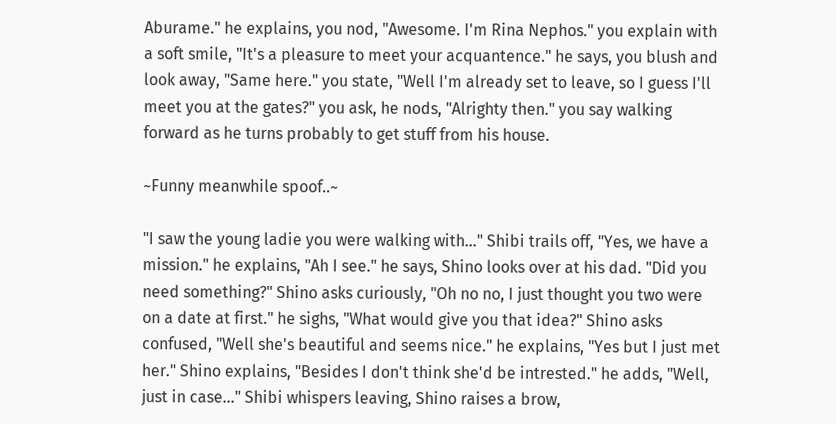Aburame." he explains, you nod, "Awesome. I'm Rina Nephos." you explain with a soft smile, "It's a pleasure to meet your acquantence." he says, you blush and look away, "Same here." you state, "Well I'm already set to leave, so I guess I'll meet you at the gates?" you ask, he nods, "Alrighty then." you say walking forward as he turns probably to get stuff from his house.

~Funny meanwhile spoof..~

"I saw the young ladie you were walking with..." Shibi trails off, "Yes, we have a mission." he explains, "Ah I see." he says, Shino looks over at his dad. "Did you need something?" Shino asks curiously, "Oh no no, I just thought you two were on a date at first." he sighs, "What would give you that idea?" Shino asks confused, "Well she's beautiful and seems nice." he explains, "Yes but I just met her." Shino explains, "Besides I don't think she'd be intrested." he adds, "Well, just in case..." Shibi whispers leaving, Shino raises a brow,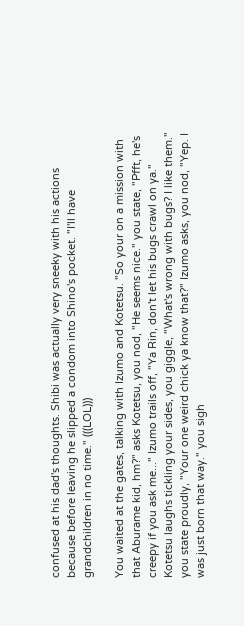confused at his dad's thoughts. Shibi was actually very sneeky with his actions because before leaving he slipped a condom into Shino's pocket. "I'll have grandchildren in no time." (((LOL)))

You waited at the gates, talking with Izumo and Kotetsu. "So your on a mission with that Aburame kid, hm?" asks Kotetsu, you nod, "He seems nice." you state, "Pfft, he's creepy if you ask me..." Izumo trails off, "Ya Rin, don't let his bugs crawl on ya." Kotetsu laughs tickling your sides, you giggle, "What's wrong with bugs? I like them." you state proudly, "Your one weird chick ya know that?" Izumo asks, you nod, "Yep. I was just born that way." you sigh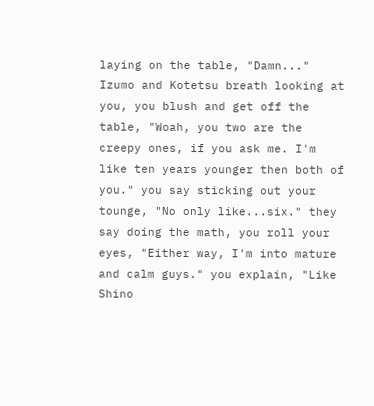laying on the table, "Damn..." Izumo and Kotetsu breath looking at you, you blush and get off the table, "Woah, you two are the creepy ones, if you ask me. I'm like ten years younger then both of you." you say sticking out your tounge, "No only like...six." they say doing the math, you roll your eyes, "Either way, I'm into mature and calm guys." you explain, "Like Shino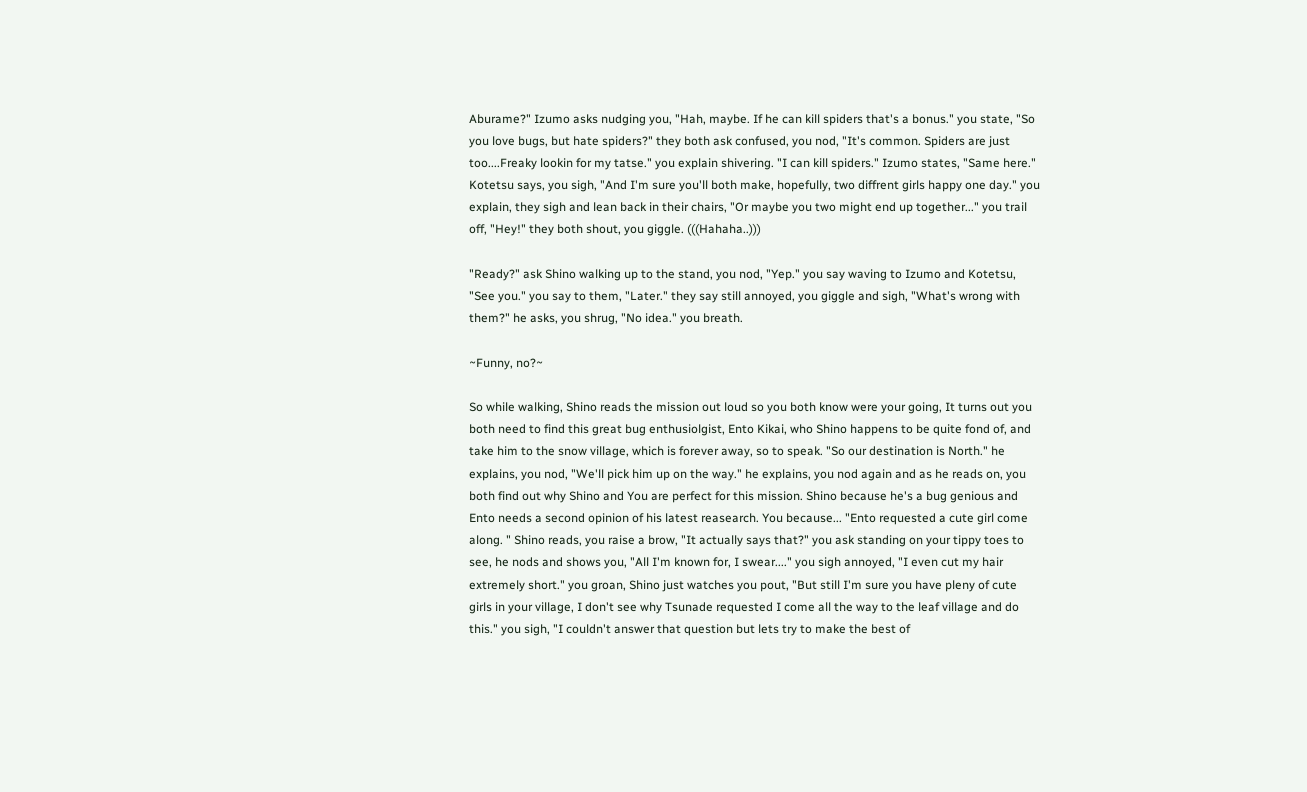Aburame?" Izumo asks nudging you, "Hah, maybe. If he can kill spiders that's a bonus." you state, "So you love bugs, but hate spiders?" they both ask confused, you nod, "It's common. Spiders are just too....Freaky lookin for my tatse." you explain shivering. "I can kill spiders." Izumo states, "Same here." Kotetsu says, you sigh, "And I'm sure you'll both make, hopefully, two diffrent girls happy one day." you explain, they sigh and lean back in their chairs, "Or maybe you two might end up together..." you trail off, "Hey!" they both shout, you giggle. (((Hahaha..)))

"Ready?" ask Shino walking up to the stand, you nod, "Yep." you say waving to Izumo and Kotetsu, "See you." you say to them, "Later." they say still annoyed, you giggle and sigh, "What's wrong with them?" he asks, you shrug, "No idea." you breath.

~Funny, no?~

So while walking, Shino reads the mission out loud so you both know were your going, It turns out you both need to find this great bug enthusiolgist, Ento Kikai, who Shino happens to be quite fond of, and take him to the snow village, which is forever away, so to speak. "So our destination is North." he explains, you nod, "We'll pick him up on the way." he explains, you nod again and as he reads on, you both find out why Shino and You are perfect for this mission. Shino because he's a bug genious and Ento needs a second opinion of his latest reasearch. You because... "Ento requested a cute girl come along. " Shino reads, you raise a brow, "It actually says that?" you ask standing on your tippy toes to see, he nods and shows you, "All I'm known for, I swear...." you sigh annoyed, "I even cut my hair extremely short." you groan, Shino just watches you pout, "But still I'm sure you have pleny of cute girls in your village, I don't see why Tsunade requested I come all the way to the leaf village and do this." you sigh, "I couldn't answer that question but lets try to make the best of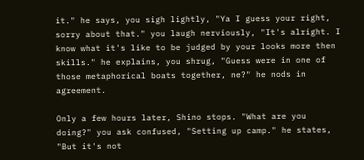it." he says, you sigh lightly, "Ya I guess your right, sorry about that." you laugh nerviously, "It's alright. I know what it's like to be judged by your looks more then skills." he explains, you shrug, "Guess were in one of those metaphorical boats together, ne?" he nods in agreement.

Only a few hours later, Shino stops. "What are you doing?" you ask confused, "Setting up camp." he states, "But it's not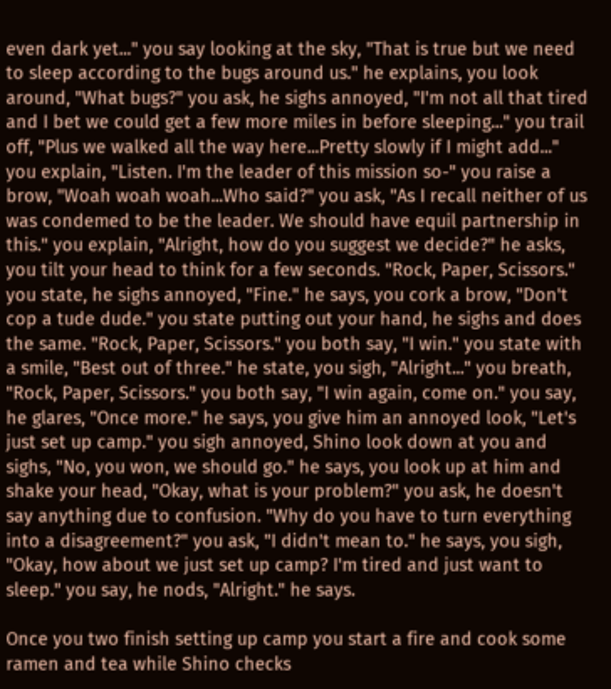even dark yet..." you say looking at the sky, "That is true but we need to sleep according to the bugs around us." he explains, you look around, "What bugs?" you ask, he sighs annoyed, "I'm not all that tired and I bet we could get a few more miles in before sleeping..." you trail off, "Plus we walked all the way here...Pretty slowly if I might add..." you explain, "Listen. I'm the leader of this mission so-" you raise a brow, "Woah woah woah...Who said?" you ask, "As I recall neither of us was condemed to be the leader. We should have equil partnership in this." you explain, "Alright, how do you suggest we decide?" he asks, you tilt your head to think for a few seconds. "Rock, Paper, Scissors." you state, he sighs annoyed, "Fine." he says, you cork a brow, "Don't cop a tude dude." you state putting out your hand, he sighs and does the same. "Rock, Paper, Scissors." you both say, "I win." you state with a smile, "Best out of three." he state, you sigh, "Alright..." you breath, "Rock, Paper, Scissors." you both say, "I win again, come on." you say, he glares, "Once more." he says, you give him an annoyed look, "Let's just set up camp." you sigh annoyed, Shino look down at you and sighs, "No, you won, we should go." he says, you look up at him and shake your head, "Okay, what is your problem?" you ask, he doesn't say anything due to confusion. "Why do you have to turn everything into a disagreement?" you ask, "I didn't mean to." he says, you sigh, "Okay, how about we just set up camp? I'm tired and just want to sleep." you say, he nods, "Alright." he says.

Once you two finish setting up camp you start a fire and cook some ramen and tea while Shino checks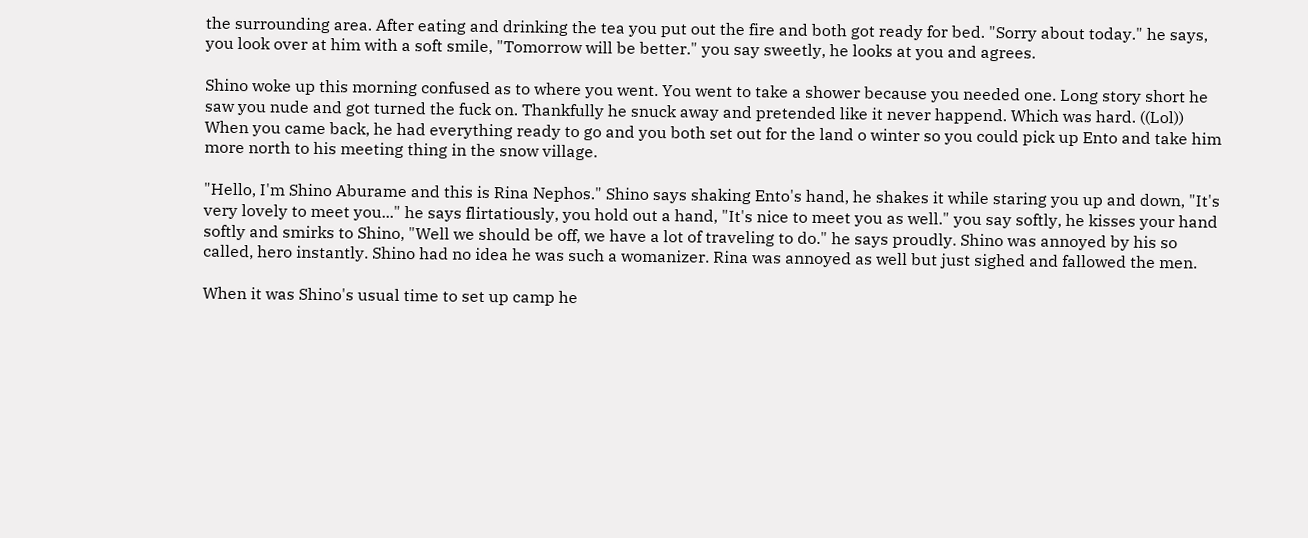the surrounding area. After eating and drinking the tea you put out the fire and both got ready for bed. "Sorry about today." he says, you look over at him with a soft smile, "Tomorrow will be better." you say sweetly, he looks at you and agrees.

Shino woke up this morning confused as to where you went. You went to take a shower because you needed one. Long story short he saw you nude and got turned the fuck on. Thankfully he snuck away and pretended like it never happend. Which was hard. ((Lol)) When you came back, he had everything ready to go and you both set out for the land o winter so you could pick up Ento and take him more north to his meeting thing in the snow village.

"Hello, I'm Shino Aburame and this is Rina Nephos." Shino says shaking Ento's hand, he shakes it while staring you up and down, "It's very lovely to meet you..." he says flirtatiously, you hold out a hand, "It's nice to meet you as well." you say softly, he kisses your hand softly and smirks to Shino, "Well we should be off, we have a lot of traveling to do." he says proudly. Shino was annoyed by his so called, hero instantly. Shino had no idea he was such a womanizer. Rina was annoyed as well but just sighed and fallowed the men.

When it was Shino's usual time to set up camp he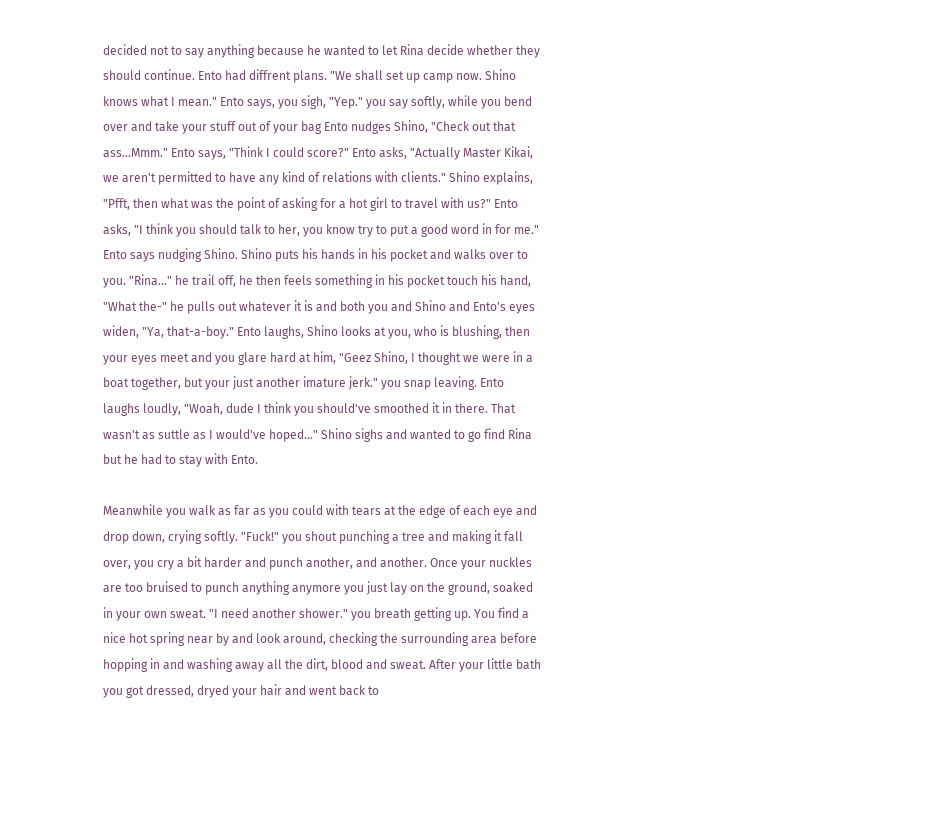decided not to say anything because he wanted to let Rina decide whether they should continue. Ento had diffrent plans. "We shall set up camp now. Shino knows what I mean." Ento says, you sigh, "Yep." you say softly, while you bend over and take your stuff out of your bag Ento nudges Shino, "Check out that ass...Mmm." Ento says, "Think I could score?" Ento asks, "Actually Master Kikai, we aren't permitted to have any kind of relations with clients." Shino explains, "Pfft, then what was the point of asking for a hot girl to travel with us?" Ento asks, "I think you should talk to her, you know try to put a good word in for me." Ento says nudging Shino. Shino puts his hands in his pocket and walks over to you. "Rina..." he trail off, he then feels something in his pocket touch his hand, "What the-" he pulls out whatever it is and both you and Shino and Ento's eyes widen, "Ya, that-a-boy." Ento laughs, Shino looks at you, who is blushing, then your eyes meet and you glare hard at him, "Geez Shino, I thought we were in a boat together, but your just another imature jerk." you snap leaving. Ento laughs loudly, "Woah, dude I think you should've smoothed it in there. That wasn't as suttle as I would've hoped..." Shino sighs and wanted to go find Rina but he had to stay with Ento.

Meanwhile you walk as far as you could with tears at the edge of each eye and drop down, crying softly. "Fuck!" you shout punching a tree and making it fall over, you cry a bit harder and punch another, and another. Once your nuckles are too bruised to punch anything anymore you just lay on the ground, soaked in your own sweat. "I need another shower." you breath getting up. You find a nice hot spring near by and look around, checking the surrounding area before hopping in and washing away all the dirt, blood and sweat. After your little bath you got dressed, dryed your hair and went back to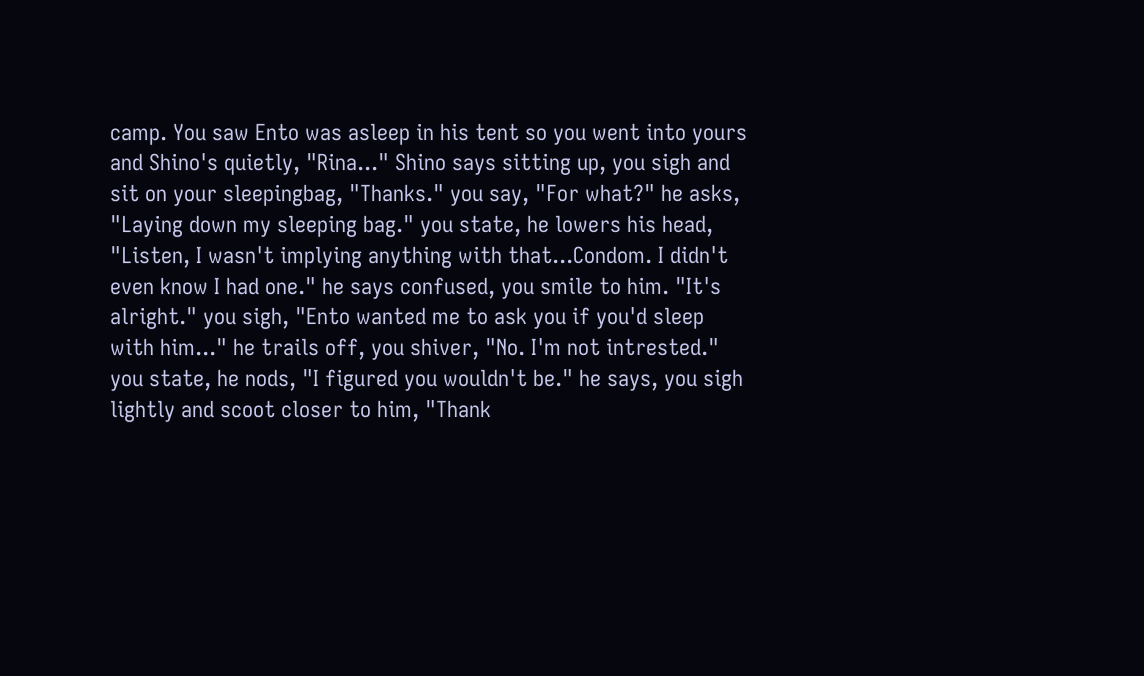camp. You saw Ento was asleep in his tent so you went into yours and Shino's quietly, "Rina..." Shino says sitting up, you sigh and sit on your sleepingbag, "Thanks." you say, "For what?" he asks, "Laying down my sleeping bag." you state, he lowers his head, "Listen, I wasn't implying anything with that...Condom. I didn't even know I had one." he says confused, you smile to him. "It's alright." you sigh, "Ento wanted me to ask you if you'd sleep with him..." he trails off, you shiver, "No. I'm not intrested." you state, he nods, "I figured you wouldn't be." he says, you sigh lightly and scoot closer to him, "Thank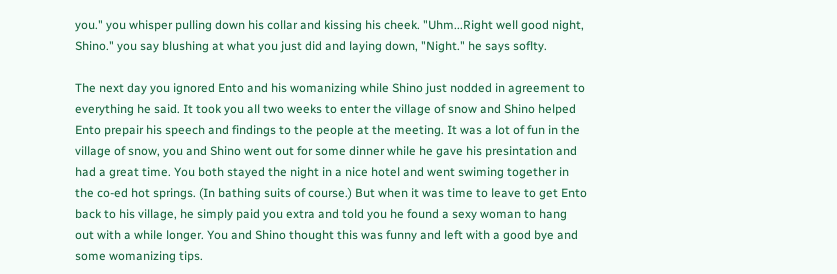you." you whisper pulling down his collar and kissing his cheek. "Uhm...Right well good night, Shino." you say blushing at what you just did and laying down, "Night." he says soflty.

The next day you ignored Ento and his womanizing while Shino just nodded in agreement to everything he said. It took you all two weeks to enter the village of snow and Shino helped Ento prepair his speech and findings to the people at the meeting. It was a lot of fun in the village of snow, you and Shino went out for some dinner while he gave his presintation and had a great time. You both stayed the night in a nice hotel and went swiming together in the co-ed hot springs. (In bathing suits of course.) But when it was time to leave to get Ento back to his village, he simply paid you extra and told you he found a sexy woman to hang out with a while longer. You and Shino thought this was funny and left with a good bye and some womanizing tips.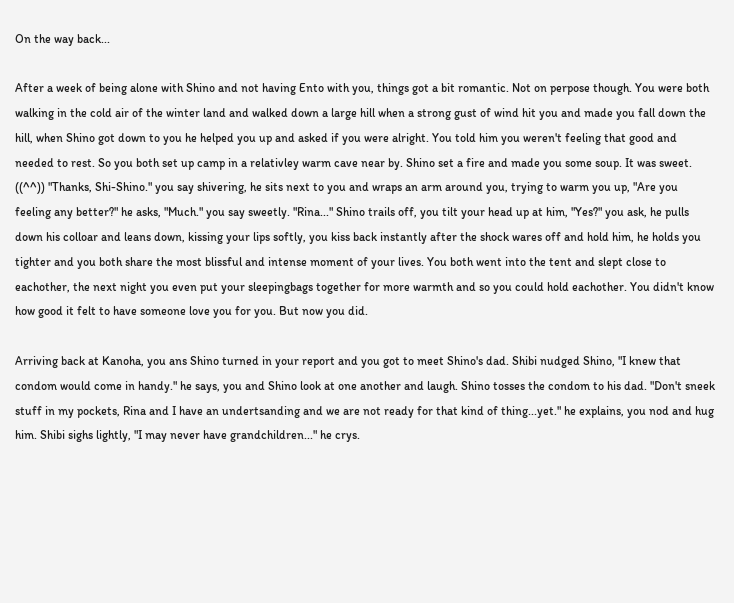On the way back...

After a week of being alone with Shino and not having Ento with you, things got a bit romantic. Not on perpose though. You were both walking in the cold air of the winter land and walked down a large hill when a strong gust of wind hit you and made you fall down the hill, when Shino got down to you he helped you up and asked if you were alright. You told him you weren't feeling that good and needed to rest. So you both set up camp in a relativley warm cave near by. Shino set a fire and made you some soup. It was sweet. ((^^)) "Thanks, Shi-Shino." you say shivering, he sits next to you and wraps an arm around you, trying to warm you up, "Are you feeling any better?" he asks, "Much." you say sweetly. "Rina..." Shino trails off, you tilt your head up at him, "Yes?" you ask, he pulls down his colloar and leans down, kissing your lips softly, you kiss back instantly after the shock wares off and hold him, he holds you tighter and you both share the most blissful and intense moment of your lives. You both went into the tent and slept close to eachother, the next night you even put your sleepingbags together for more warmth and so you could hold eachother. You didn't know how good it felt to have someone love you for you. But now you did.

Arriving back at Kanoha, you ans Shino turned in your report and you got to meet Shino's dad. Shibi nudged Shino, "I knew that condom would come in handy." he says, you and Shino look at one another and laugh. Shino tosses the condom to his dad. "Don't sneek stuff in my pockets, Rina and I have an undertsanding and we are not ready for that kind of thing...yet." he explains, you nod and hug him. Shibi sighs lightly, "I may never have grandchildren..." he crys.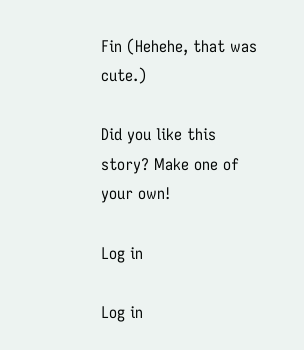Fin (Hehehe, that was cute.)

Did you like this story? Make one of your own!

Log in

Log in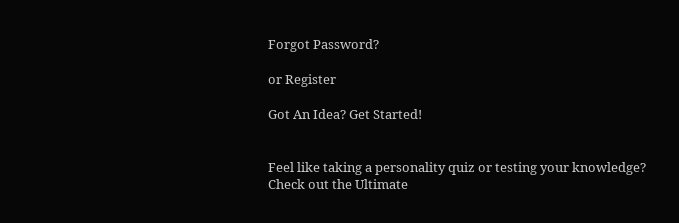Forgot Password?

or Register

Got An Idea? Get Started!


Feel like taking a personality quiz or testing your knowledge? Check out the Ultimate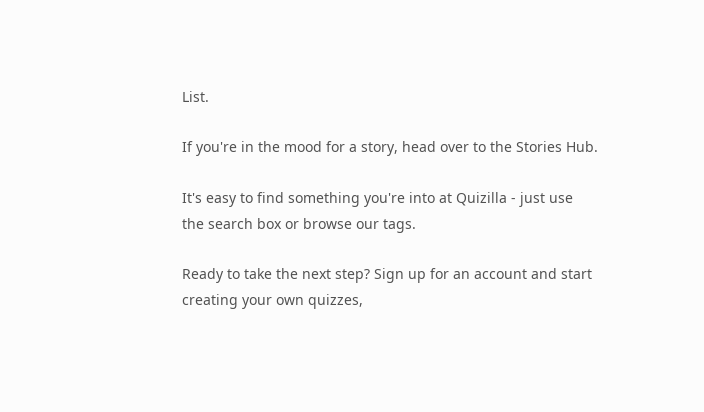List.

If you're in the mood for a story, head over to the Stories Hub.

It's easy to find something you're into at Quizilla - just use the search box or browse our tags.

Ready to take the next step? Sign up for an account and start creating your own quizzes,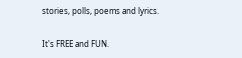stories, polls, poems and lyrics.

It's FREE and FUN.